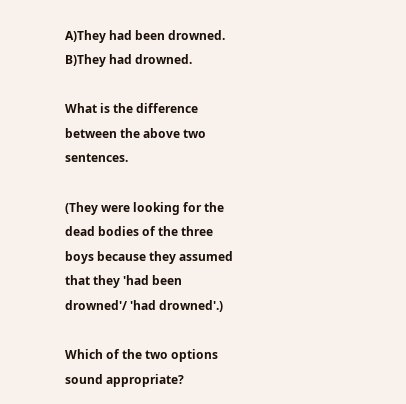A)They had been drowned.
B)They had drowned.

What is the difference between the above two sentences.

(They were looking for the dead bodies of the three boys because they assumed that they 'had been drowned'/ 'had drowned'.)

Which of the two options sound appropriate?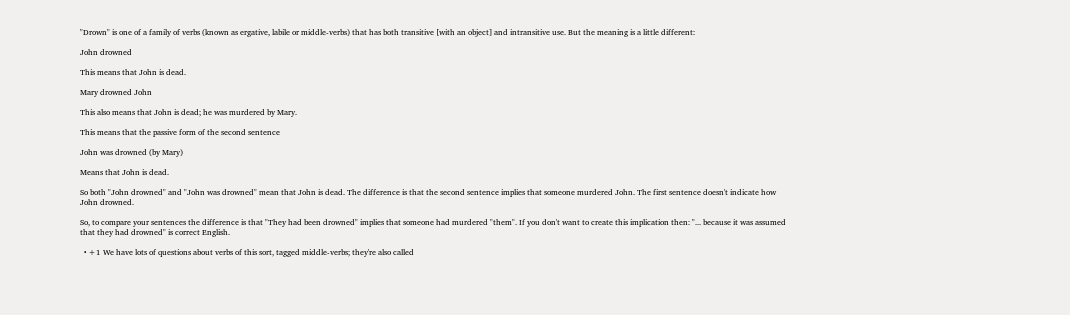"Drown" is one of a family of verbs (known as ergative, labile or middle-verbs) that has both transitive [with an object] and intransitive use. But the meaning is a little different:

John drowned

This means that John is dead.

Mary drowned John

This also means that John is dead; he was murdered by Mary.

This means that the passive form of the second sentence

John was drowned (by Mary)

Means that John is dead.

So both "John drowned" and "John was drowned" mean that John is dead. The difference is that the second sentence implies that someone murdered John. The first sentence doesn't indicate how John drowned.

So, to compare your sentences the difference is that "They had been drowned" implies that someone had murdered "them". If you don't want to create this implication then: "... because it was assumed that they had drowned" is correct English.

  • +1 We have lots of questions about verbs of this sort, tagged middle-verbs; they're also called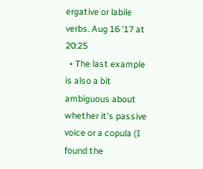ergative or labile verbs. Aug 16 '17 at 20:25
  • The last example is also a bit ambiguous about whether it's passive voice or a copula (I found the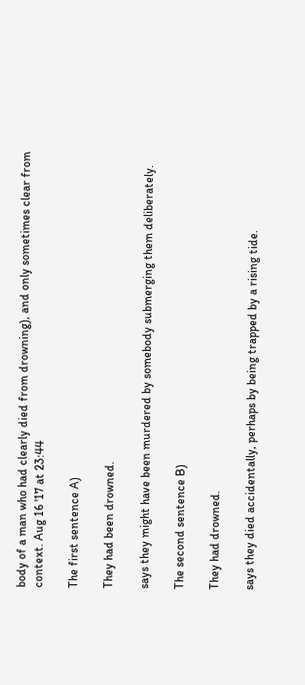body of a man who had clearly died from drowning), and only sometimes clear from context. Aug 16 '17 at 23:44

The first sentence A)

They had been drowned.

says they might have been murdered by somebody submerging them deliberately.

The second sentence B)

They had drowned.

says they died accidentally, perhaps by being trapped by a rising tide.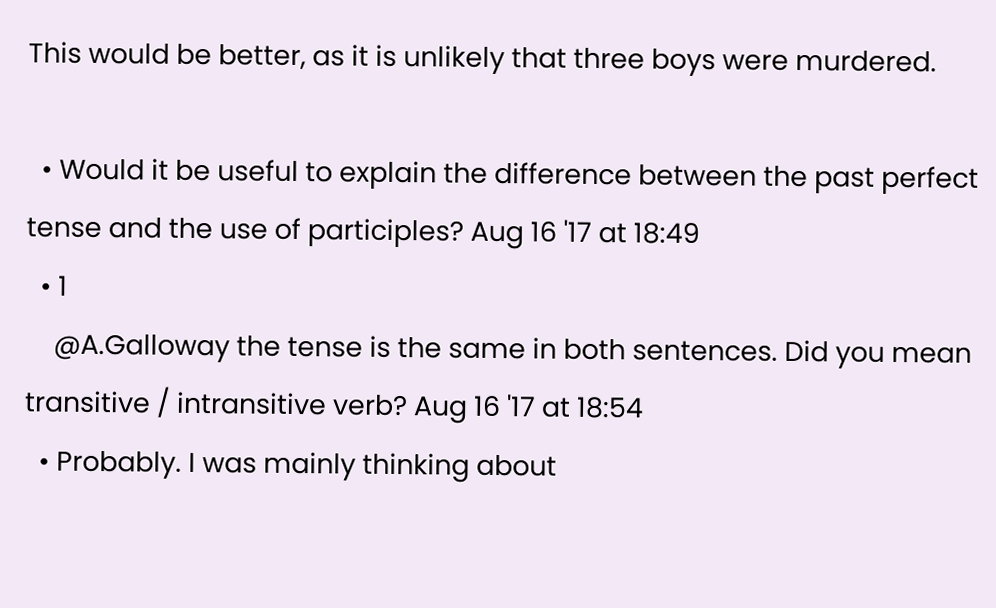This would be better, as it is unlikely that three boys were murdered.

  • Would it be useful to explain the difference between the past perfect tense and the use of participles? Aug 16 '17 at 18:49
  • 1
    @A.Galloway the tense is the same in both sentences. Did you mean transitive / intransitive verb? Aug 16 '17 at 18:54
  • Probably. I was mainly thinking about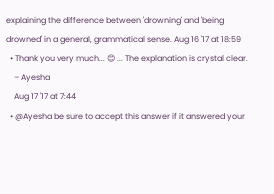explaining the difference between 'drowning' and 'being drowned' in a general, grammatical sense. Aug 16 '17 at 18:59
  • Thank you very much... 😊 ... The explanation is crystal clear.
    – Ayesha
    Aug 17 '17 at 7:44
  • @Ayesha be sure to accept this answer if it answered your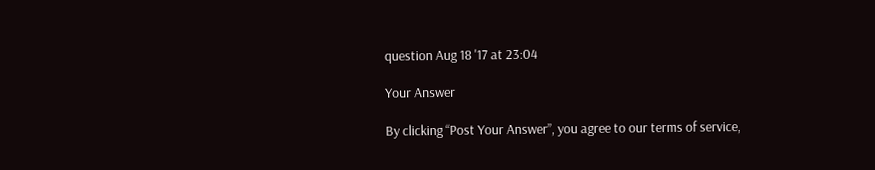question Aug 18 '17 at 23:04

Your Answer

By clicking “Post Your Answer”, you agree to our terms of service,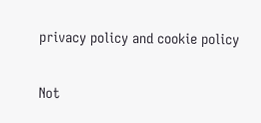privacy policy and cookie policy

Not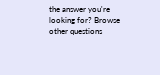the answer you're looking for? Browse other questions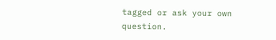tagged or ask your own question.